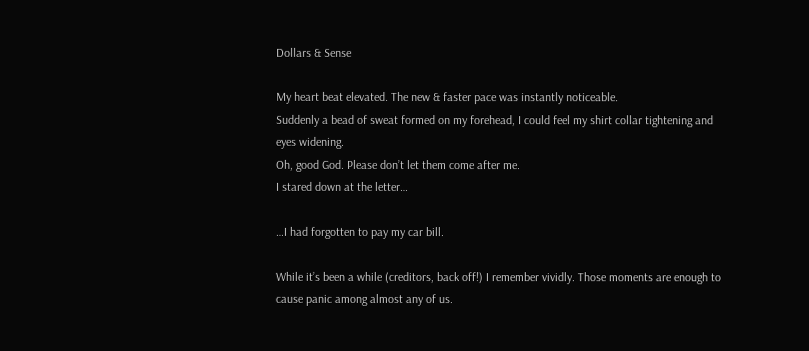Dollars & Sense

My heart beat elevated. The new & faster pace was instantly noticeable.
Suddenly a bead of sweat formed on my forehead, I could feel my shirt collar tightening and eyes widening.
Oh, good God. Please don’t let them come after me.
I stared down at the letter…

…I had forgotten to pay my car bill.

While it’s been a while (creditors, back off!) I remember vividly. Those moments are enough to cause panic among almost any of us.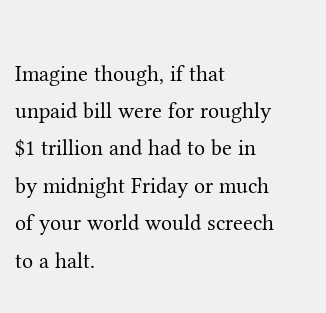Imagine though, if that unpaid bill were for roughly $1 trillion and had to be in by midnight Friday or much of your world would screech to a halt.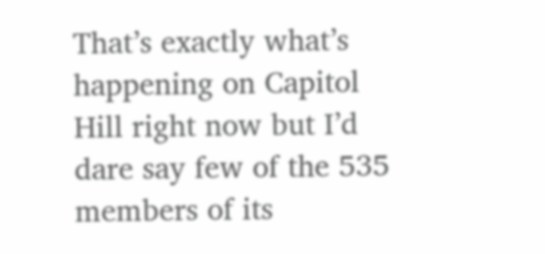That’s exactly what’s happening on Capitol Hill right now but I’d dare say few of the 535 members of its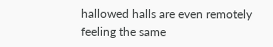hallowed halls are even remotely feeling the same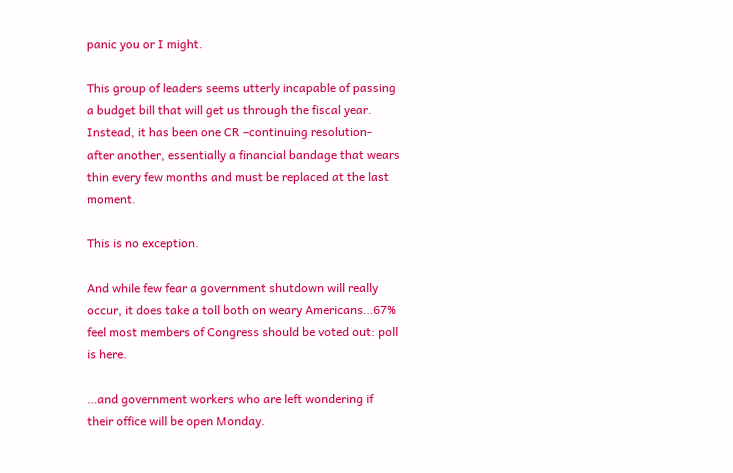panic you or I might.

This group of leaders seems utterly incapable of passing a budget bill that will get us through the fiscal year. Instead, it has been one CR –continuing resolution- after another, essentially a financial bandage that wears thin every few months and must be replaced at the last moment.

This is no exception.

And while few fear a government shutdown will really occur, it does take a toll both on weary Americans…67% feel most members of Congress should be voted out: poll is here.

…and government workers who are left wondering if their office will be open Monday.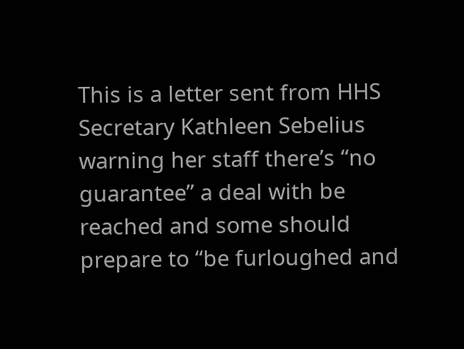This is a letter sent from HHS Secretary Kathleen Sebelius warning her staff there’s “no guarantee” a deal with be reached and some should prepare to “be furloughed and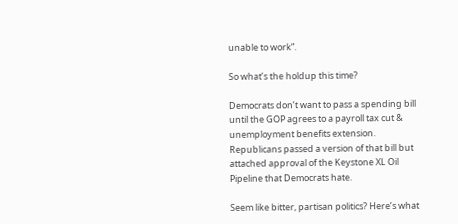unable to work”.

So what’s the holdup this time?

Democrats don’t want to pass a spending bill until the GOP agrees to a payroll tax cut & unemployment benefits extension. Republicans passed a version of that bill but attached approval of the Keystone XL Oil Pipeline that Democrats hate.

Seem like bitter, partisan politics? Here’s what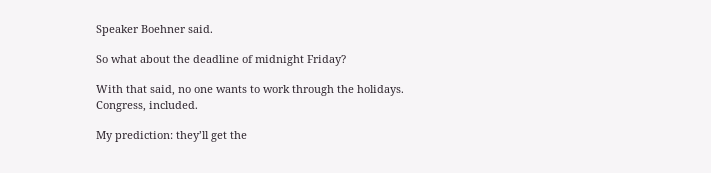Speaker Boehner said.

So what about the deadline of midnight Friday?

With that said, no one wants to work through the holidays.
Congress, included.

My prediction: they’ll get the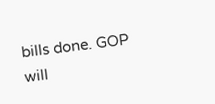bills done. GOP will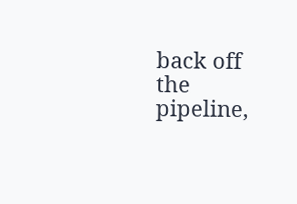back off the pipeline,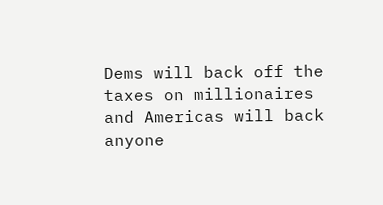Dems will back off the taxes on millionaires and Americas will back anyone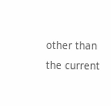other than the current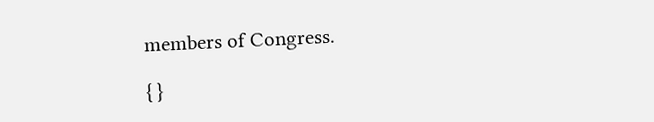members of Congress.

{ }